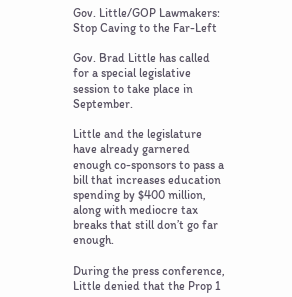Gov. Little/GOP Lawmakers: Stop Caving to the Far-Left

Gov. Brad Little has called for a special legislative session to take place in September.

Little and the legislature have already garnered enough co-sponsors to pass a bill that increases education spending by $400 million, along with mediocre tax breaks that still don’t go far enough.

During the press conference, Little denied that the Prop 1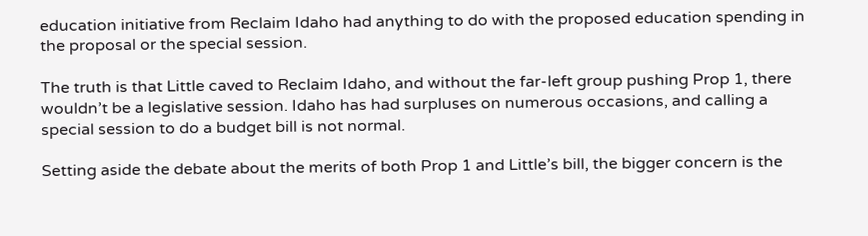education initiative from Reclaim Idaho had anything to do with the proposed education spending in the proposal or the special session.

The truth is that Little caved to Reclaim Idaho, and without the far-left group pushing Prop 1, there wouldn’t be a legislative session. Idaho has had surpluses on numerous occasions, and calling a special session to do a budget bill is not normal.

Setting aside the debate about the merits of both Prop 1 and Little’s bill, the bigger concern is the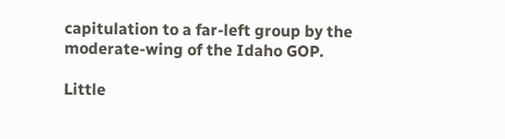capitulation to a far-left group by the moderate-wing of the Idaho GOP.

Little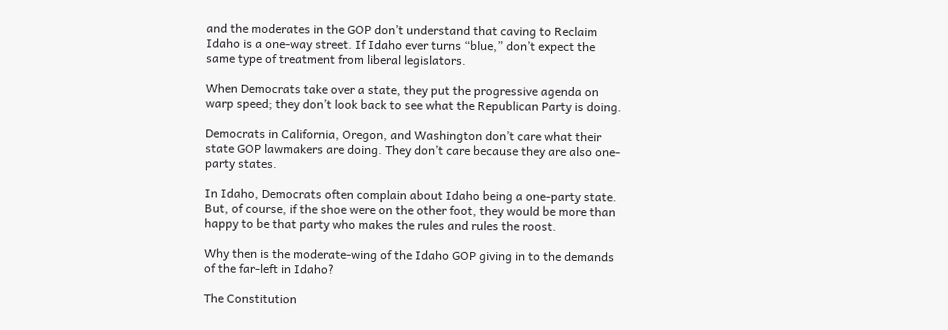and the moderates in the GOP don’t understand that caving to Reclaim Idaho is a one-way street. If Idaho ever turns “blue,” don’t expect the same type of treatment from liberal legislators.

When Democrats take over a state, they put the progressive agenda on warp speed; they don’t look back to see what the Republican Party is doing.

Democrats in California, Oregon, and Washington don’t care what their state GOP lawmakers are doing. They don’t care because they are also one-party states.

In Idaho, Democrats often complain about Idaho being a one-party state. But, of course, if the shoe were on the other foot, they would be more than happy to be that party who makes the rules and rules the roost.

Why then is the moderate-wing of the Idaho GOP giving in to the demands of the far-left in Idaho?

The Constitution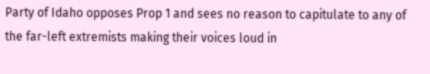Party of Idaho opposes Prop 1 and sees no reason to capitulate to any of the far-left extremists making their voices loud in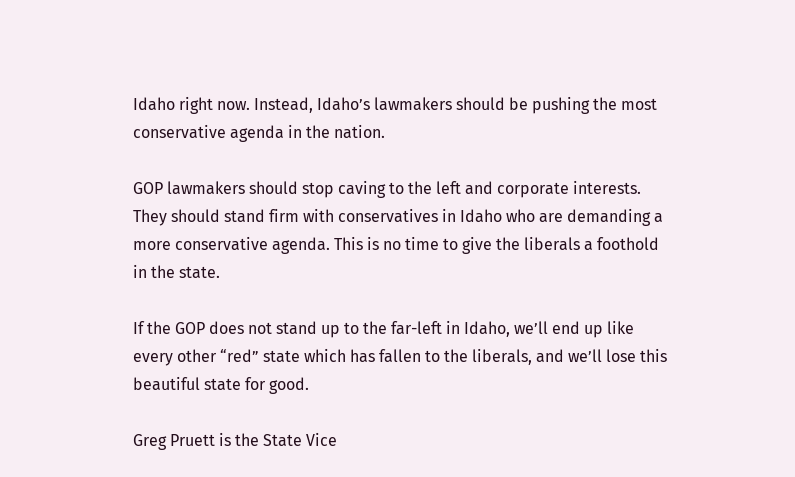Idaho right now. Instead, Idaho’s lawmakers should be pushing the most conservative agenda in the nation.

GOP lawmakers should stop caving to the left and corporate interests. They should stand firm with conservatives in Idaho who are demanding a more conservative agenda. This is no time to give the liberals a foothold in the state.

If the GOP does not stand up to the far-left in Idaho, we’ll end up like every other “red” state which has fallen to the liberals, and we’ll lose this beautiful state for good.

Greg Pruett is the State Vice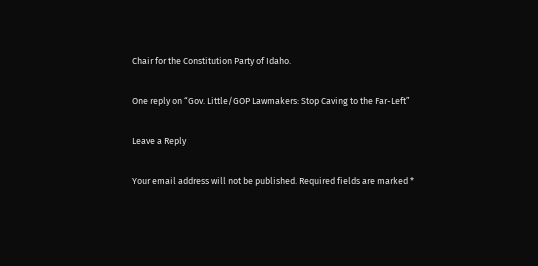Chair for the Constitution Party of Idaho.

One reply on “Gov. Little/GOP Lawmakers: Stop Caving to the Far-Left”

Leave a Reply

Your email address will not be published. Required fields are marked *